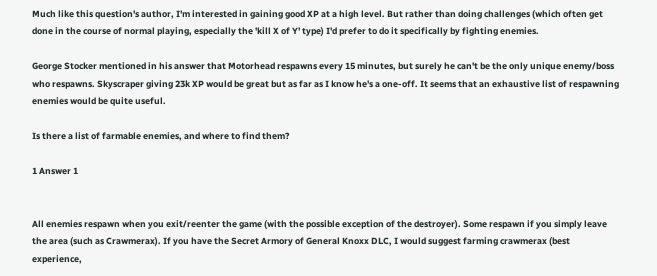Much like this question's author, I'm interested in gaining good XP at a high level. But rather than doing challenges (which often get done in the course of normal playing, especially the 'kill X of Y' type) I'd prefer to do it specifically by fighting enemies.

George Stocker mentioned in his answer that Motorhead respawns every 15 minutes, but surely he can't be the only unique enemy/boss who respawns. Skyscraper giving 23k XP would be great but as far as I know he's a one-off. It seems that an exhaustive list of respawning enemies would be quite useful.

Is there a list of farmable enemies, and where to find them?

1 Answer 1


All enemies respawn when you exit/reenter the game (with the possible exception of the destroyer). Some respawn if you simply leave the area (such as Crawmerax). If you have the Secret Armory of General Knoxx DLC, I would suggest farming crawmerax (best experience,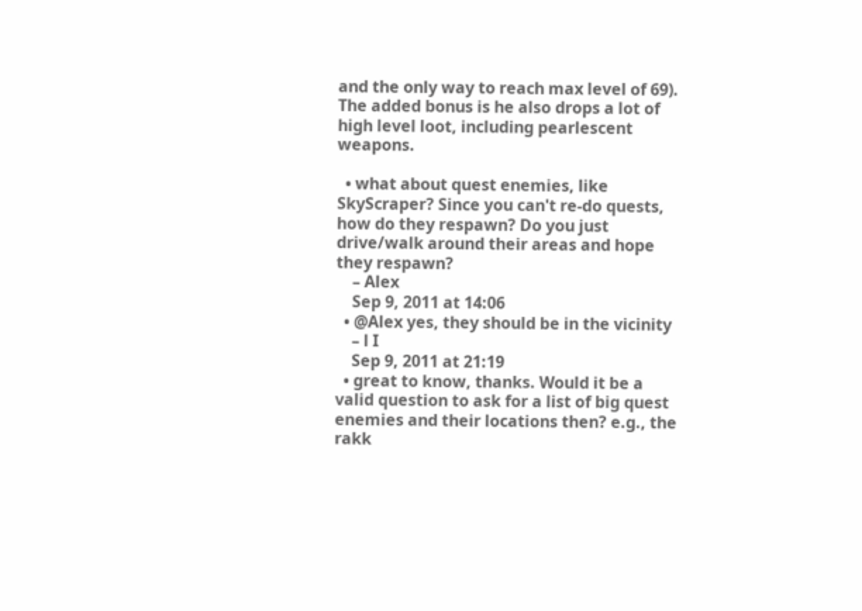and the only way to reach max level of 69). The added bonus is he also drops a lot of high level loot, including pearlescent weapons.

  • what about quest enemies, like SkyScraper? Since you can't re-do quests, how do they respawn? Do you just drive/walk around their areas and hope they respawn?
    – Alex
    Sep 9, 2011 at 14:06
  • @Alex yes, they should be in the vicinity
    – l I
    Sep 9, 2011 at 21:19
  • great to know, thanks. Would it be a valid question to ask for a list of big quest enemies and their locations then? e.g., the rakk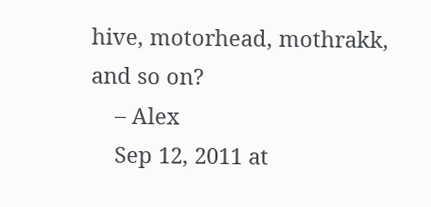hive, motorhead, mothrakk, and so on?
    – Alex
    Sep 12, 2011 at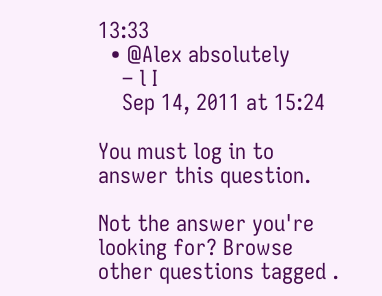13:33
  • @Alex absolutely
    – l I
    Sep 14, 2011 at 15:24

You must log in to answer this question.

Not the answer you're looking for? Browse other questions tagged .